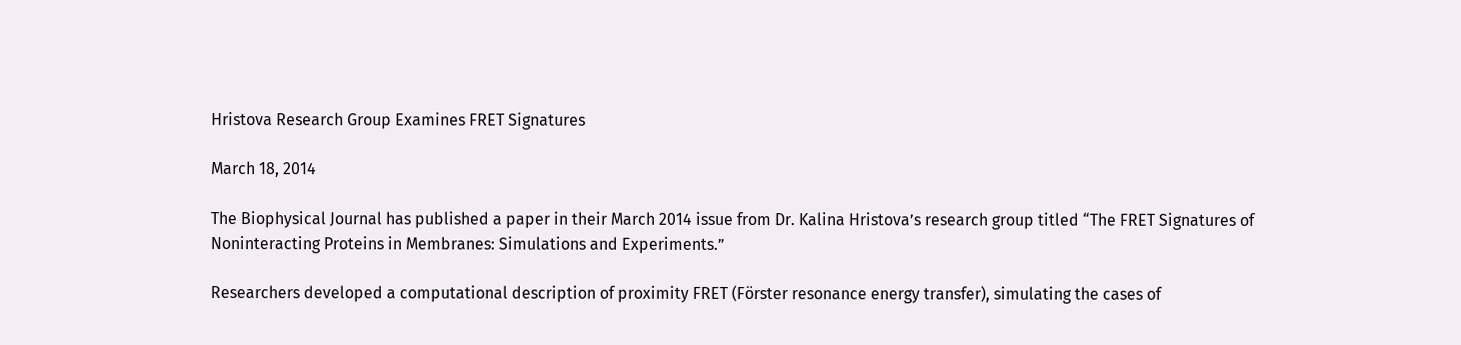Hristova Research Group Examines FRET Signatures

March 18, 2014

The Biophysical Journal has published a paper in their March 2014 issue from Dr. Kalina Hristova’s research group titled “The FRET Signatures of Noninteracting Proteins in Membranes: Simulations and Experiments.”

Researchers developed a computational description of proximity FRET (Förster resonance energy transfer), simulating the cases of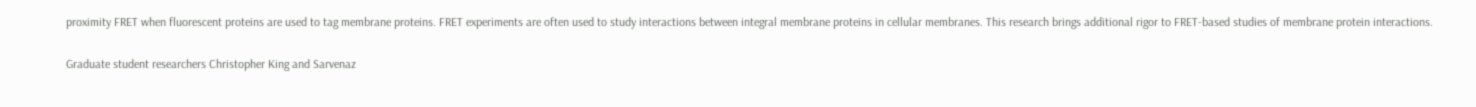proximity FRET when fluorescent proteins are used to tag membrane proteins. FRET experiments are often used to study interactions between integral membrane proteins in cellular membranes. This research brings additional rigor to FRET-based studies of membrane protein interactions.

Graduate student researchers Christopher King and Sarvenaz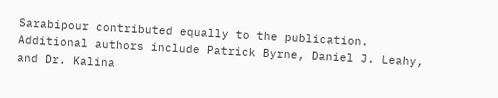Sarabipour contributed equally to the publication. Additional authors include Patrick Byrne, Daniel J. Leahy, and Dr. Kalina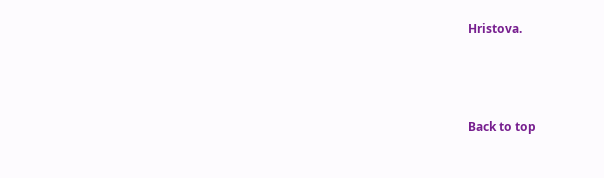Hristova.



Back to top